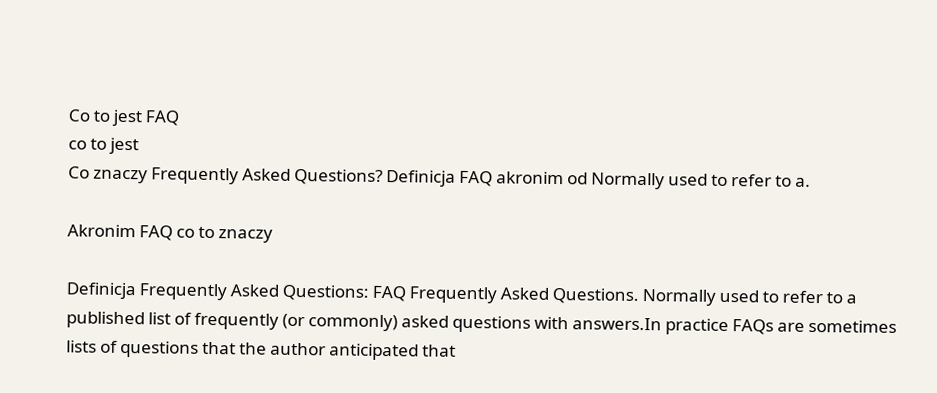Co to jest FAQ
co to jest
Co znaczy Frequently Asked Questions? Definicja FAQ akronim od Normally used to refer to a.

Akronim FAQ co to znaczy

Definicja Frequently Asked Questions: FAQ Frequently Asked Questions. Normally used to refer to a published list of frequently (or commonly) asked questions with answers.In practice FAQs are sometimes lists of questions that the author anticipated that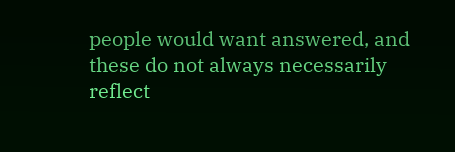people would want answered, and these do not always necessarily reflect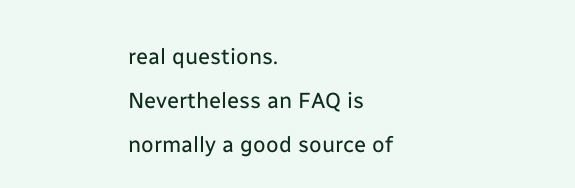real questions. Nevertheless an FAQ is normally a good source of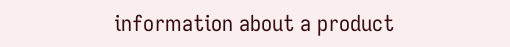information about a product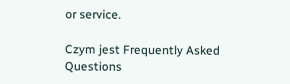or service.

Czym jest Frequently Asked Questions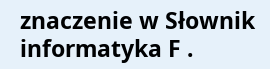znaczenie w Słownik informatyka F .